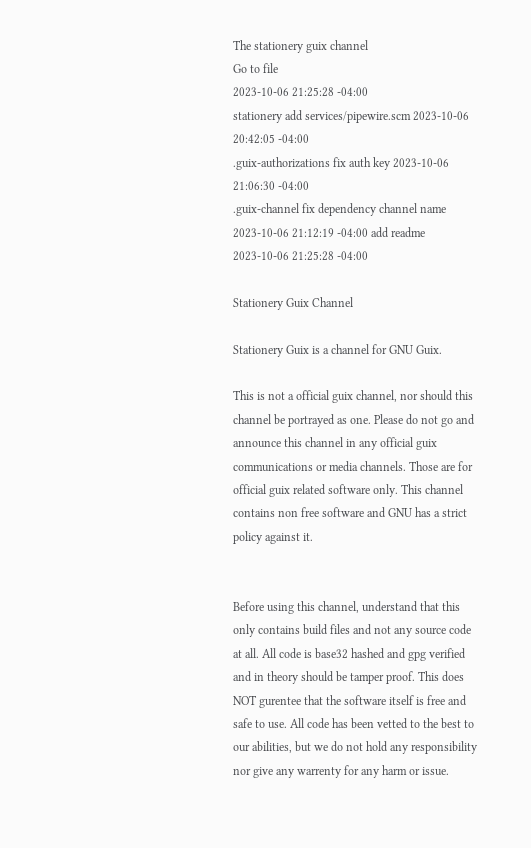The stationery guix channel
Go to file
2023-10-06 21:25:28 -04:00
stationery add services/pipewire.scm 2023-10-06 20:42:05 -04:00
.guix-authorizations fix auth key 2023-10-06 21:06:30 -04:00
.guix-channel fix dependency channel name 2023-10-06 21:12:19 -04:00 add readme 2023-10-06 21:25:28 -04:00

Stationery Guix Channel

Stationery Guix is a channel for GNU Guix.

This is not a official guix channel, nor should this channel be portrayed as one. Please do not go and announce this channel in any official guix communications or media channels. Those are for official guix related software only. This channel contains non free software and GNU has a strict policy against it.


Before using this channel, understand that this only contains build files and not any source code at all. All code is base32 hashed and gpg verified and in theory should be tamper proof. This does NOT gurentee that the software itself is free and safe to use. All code has been vetted to the best to our abilities, but we do not hold any responsibility nor give any warrenty for any harm or issue.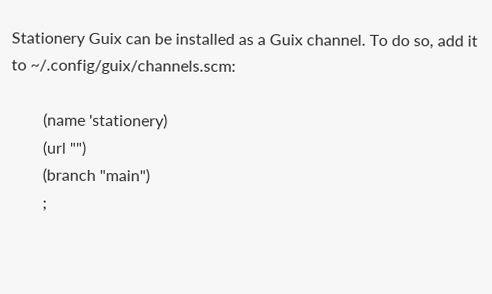Stationery Guix can be installed as a Guix channel. To do so, add it to ~/.config/guix/channels.scm:

        (name 'stationery)
        (url "")
        (branch "main")
        ;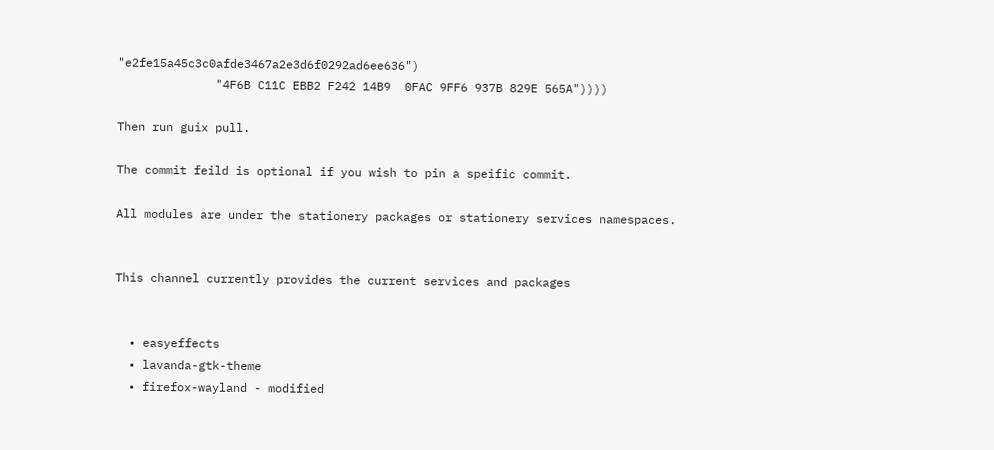"e2fe15a45c3c0afde3467a2e3d6f0292ad6ee636")
              "4F6B C11C EBB2 F242 14B9  0FAC 9FF6 937B 829E 565A"))))

Then run guix pull.

The commit feild is optional if you wish to pin a speific commit.

All modules are under the stationery packages or stationery services namespaces.


This channel currently provides the current services and packages


  • easyeffects
  • lavanda-gtk-theme
  • firefox-wayland - modified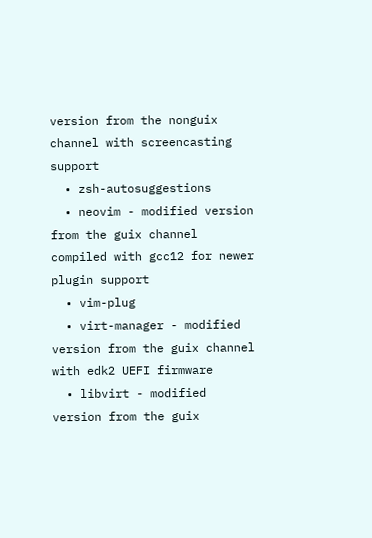version from the nonguix channel with screencasting support
  • zsh-autosuggestions
  • neovim - modified version from the guix channel compiled with gcc12 for newer plugin support
  • vim-plug
  • virt-manager - modified version from the guix channel with edk2 UEFI firmware
  • libvirt - modified version from the guix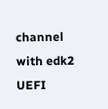channel with edk2 UEFI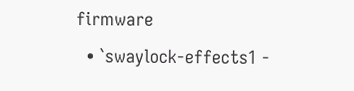firmware
  • `swaylock-effects1 -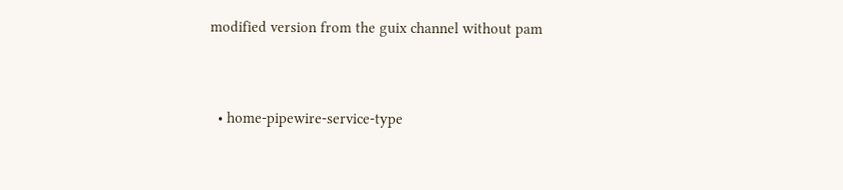modified version from the guix channel without pam


  • home-pipewire-service-type